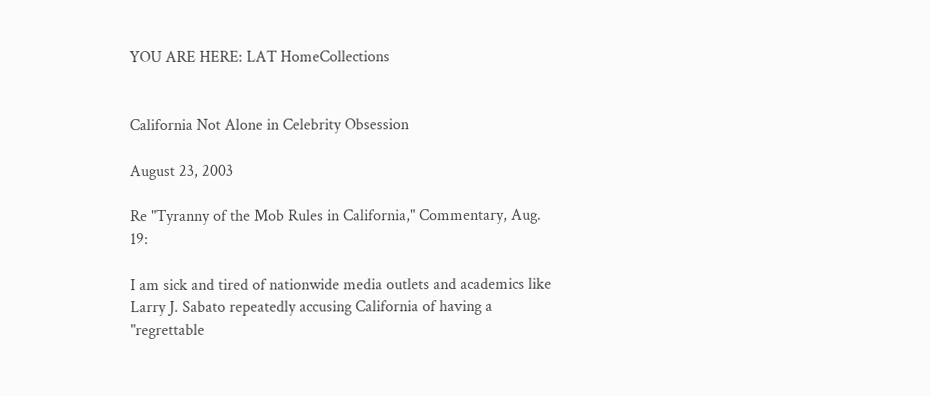YOU ARE HERE: LAT HomeCollections


California Not Alone in Celebrity Obsession

August 23, 2003

Re "Tyranny of the Mob Rules in California," Commentary, Aug. 19:

I am sick and tired of nationwide media outlets and academics like Larry J. Sabato repeatedly accusing California of having a "regrettable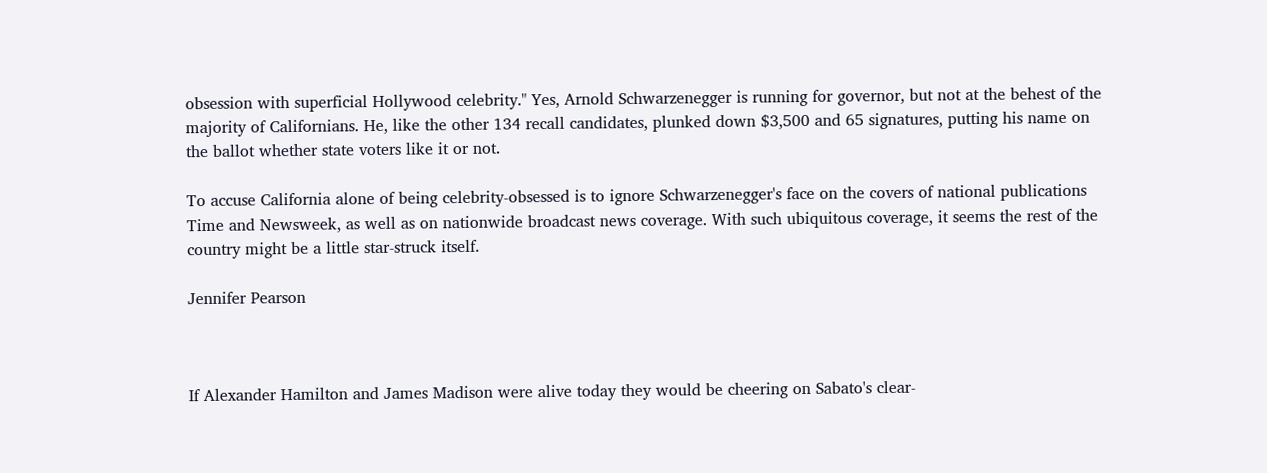obsession with superficial Hollywood celebrity." Yes, Arnold Schwarzenegger is running for governor, but not at the behest of the majority of Californians. He, like the other 134 recall candidates, plunked down $3,500 and 65 signatures, putting his name on the ballot whether state voters like it or not.

To accuse California alone of being celebrity-obsessed is to ignore Schwarzenegger's face on the covers of national publications Time and Newsweek, as well as on nationwide broadcast news coverage. With such ubiquitous coverage, it seems the rest of the country might be a little star-struck itself.

Jennifer Pearson



If Alexander Hamilton and James Madison were alive today they would be cheering on Sabato's clear-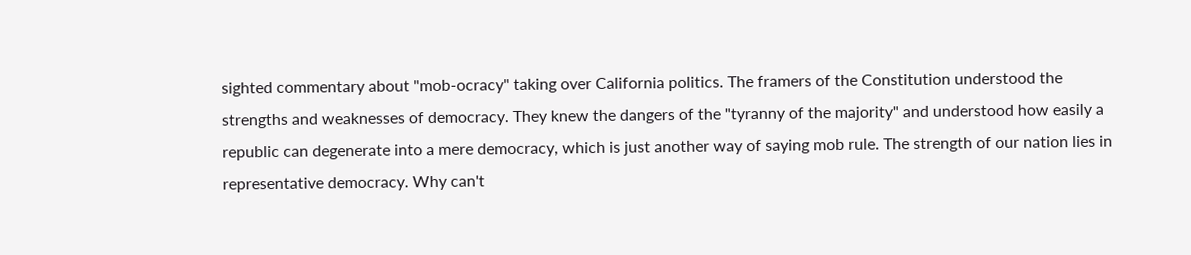sighted commentary about "mob-ocracy" taking over California politics. The framers of the Constitution understood the strengths and weaknesses of democracy. They knew the dangers of the "tyranny of the majority" and understood how easily a republic can degenerate into a mere democracy, which is just another way of saying mob rule. The strength of our nation lies in representative democracy. Why can't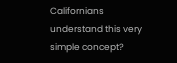Californians understand this very simple concept?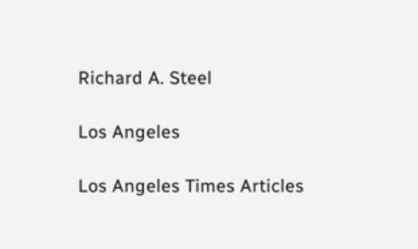Richard A. Steel

Los Angeles

Los Angeles Times Articles